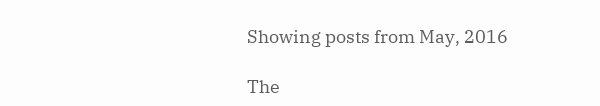Showing posts from May, 2016

The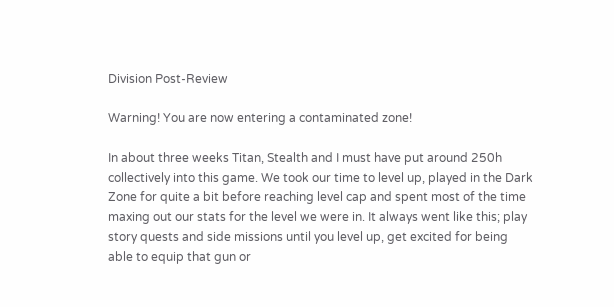Division Post-Review

Warning! You are now entering a contaminated zone!

In about three weeks Titan, Stealth and I must have put around 250h collectively into this game. We took our time to level up, played in the Dark Zone for quite a bit before reaching level cap and spent most of the time maxing out our stats for the level we were in. It always went like this; play story quests and side missions until you level up, get excited for being able to equip that gun or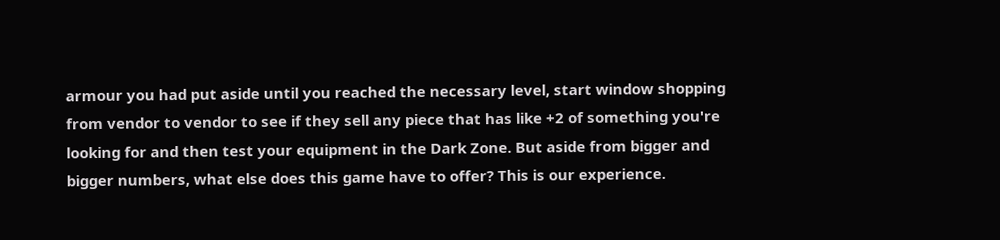armour you had put aside until you reached the necessary level, start window shopping from vendor to vendor to see if they sell any piece that has like +2 of something you're looking for and then test your equipment in the Dark Zone. But aside from bigger and bigger numbers, what else does this game have to offer? This is our experience.